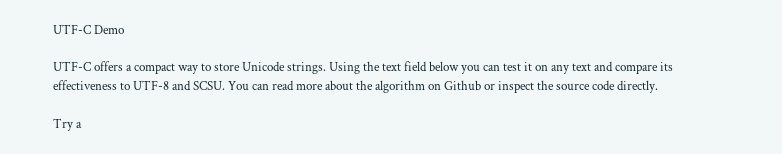UTF-C Demo

UTF-C offers a compact way to store Unicode strings. Using the text field below you can test it on any text and compare its effectiveness to UTF-8 and SCSU. You can read more about the algorithm on Github or inspect the source code directly.

Try a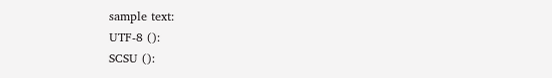sample text:
UTF-8 ():
SCSU ():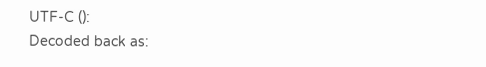UTF-C ():
Decoded back as: